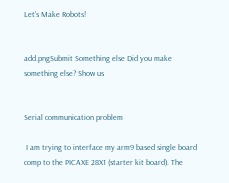Let's Make Robots!


add.pngSubmit Something else Did you make something else? Show us


Serial communication problem

 I am trying to interface my arm9 based single board comp to the PICAXE 28X1 (starter kit board). The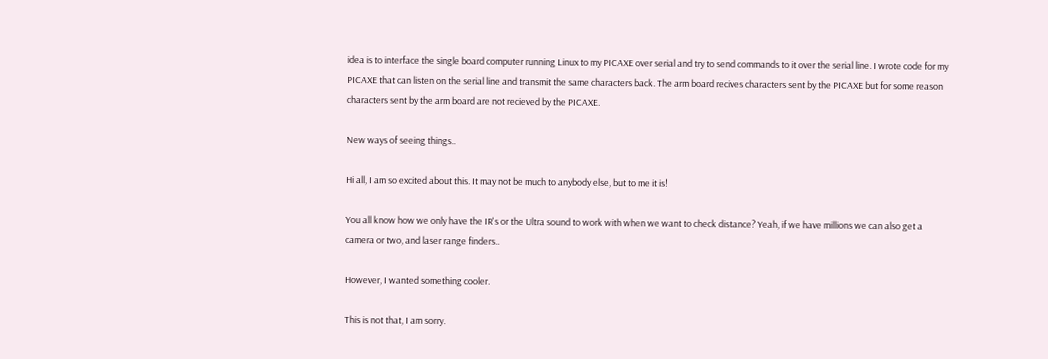idea is to interface the single board computer running Linux to my PICAXE over serial and try to send commands to it over the serial line. I wrote code for my PICAXE that can listen on the serial line and transmit the same characters back. The arm board recives characters sent by the PICAXE but for some reason characters sent by the arm board are not recieved by the PICAXE.

New ways of seeing things..

Hi all, I am so excited about this. It may not be much to anybody else, but to me it is!

You all know how we only have the IR's or the Ultra sound to work with when we want to check distance? Yeah, if we have millions we can also get a camera or two, and laser range finders..

However, I wanted something cooler.

This is not that, I am sorry.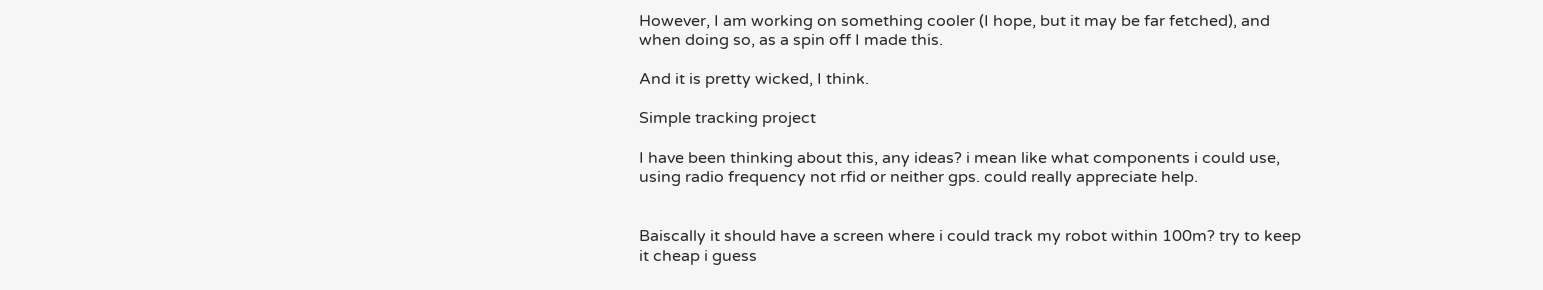However, I am working on something cooler (I hope, but it may be far fetched), and when doing so, as a spin off I made this.

And it is pretty wicked, I think.

Simple tracking project

I have been thinking about this, any ideas? i mean like what components i could use, using radio frequency not rfid or neither gps. could really appreciate help.


Baiscally it should have a screen where i could track my robot within 100m? try to keep it cheap i guess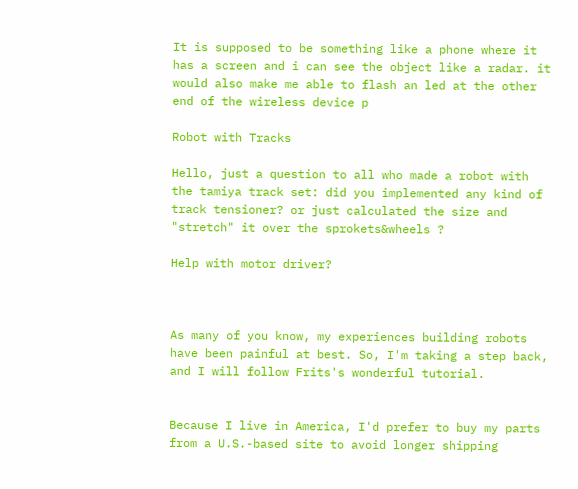It is supposed to be something like a phone where it has a screen and i can see the object like a radar. it would also make me able to flash an led at the other end of the wireless device p

Robot with Tracks

Hello, just a question to all who made a robot with the tamiya track set: did you implemented any kind of track tensioner? or just calculated the size and "stretch" it over the sprokets&wheels ?

Help with motor driver?



As many of you know, my experiences building robots have been painful at best. So, I'm taking a step back, and I will follow Frits's wonderful tutorial.


Because I live in America, I'd prefer to buy my parts from a U.S.-based site to avoid longer shipping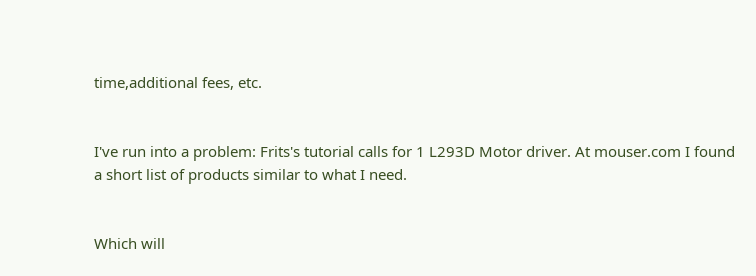time,additional fees, etc.


I've run into a problem: Frits's tutorial calls for 1 L293D Motor driver. At mouser.com I found a short list of products similar to what I need.


Which will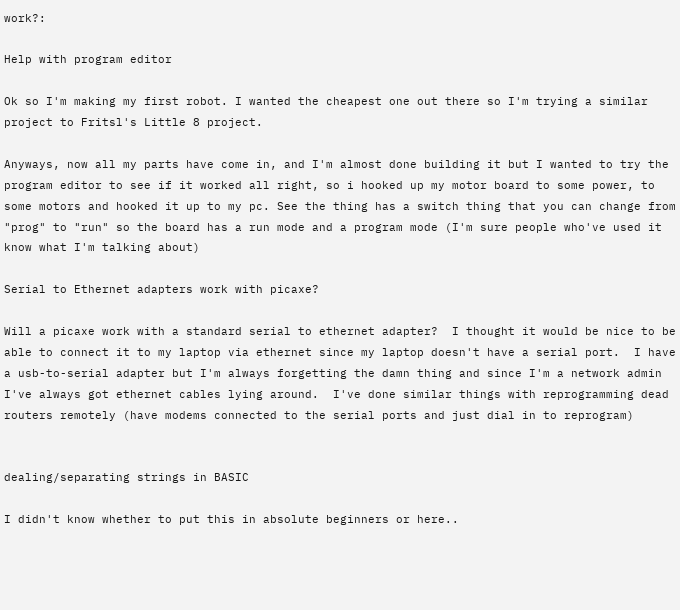work?:

Help with program editor

Ok so I'm making my first robot. I wanted the cheapest one out there so I'm trying a similar project to Fritsl's Little 8 project.

Anyways, now all my parts have come in, and I'm almost done building it but I wanted to try the program editor to see if it worked all right, so i hooked up my motor board to some power, to some motors and hooked it up to my pc. See the thing has a switch thing that you can change from "prog" to "run" so the board has a run mode and a program mode (I'm sure people who've used it know what I'm talking about)

Serial to Ethernet adapters work with picaxe?

Will a picaxe work with a standard serial to ethernet adapter?  I thought it would be nice to be able to connect it to my laptop via ethernet since my laptop doesn't have a serial port.  I have a usb-to-serial adapter but I'm always forgetting the damn thing and since I'm a network admin I've always got ethernet cables lying around.  I've done similar things with reprogramming dead routers remotely (have modems connected to the serial ports and just dial in to reprogram)


dealing/separating strings in BASIC

I didn't know whether to put this in absolute beginners or here..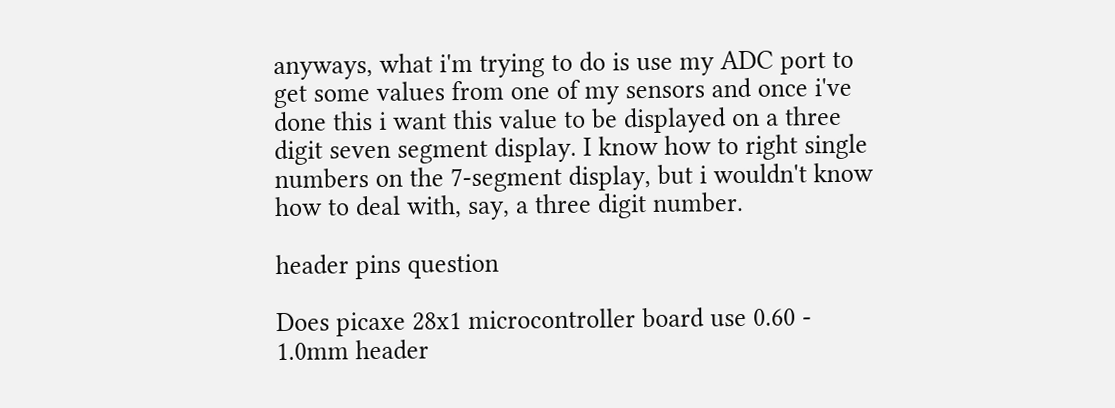anyways, what i'm trying to do is use my ADC port to get some values from one of my sensors and once i've done this i want this value to be displayed on a three digit seven segment display. I know how to right single numbers on the 7-segment display, but i wouldn't know how to deal with, say, a three digit number.

header pins question

Does picaxe 28x1 microcontroller board use 0.60 - 1.0mm header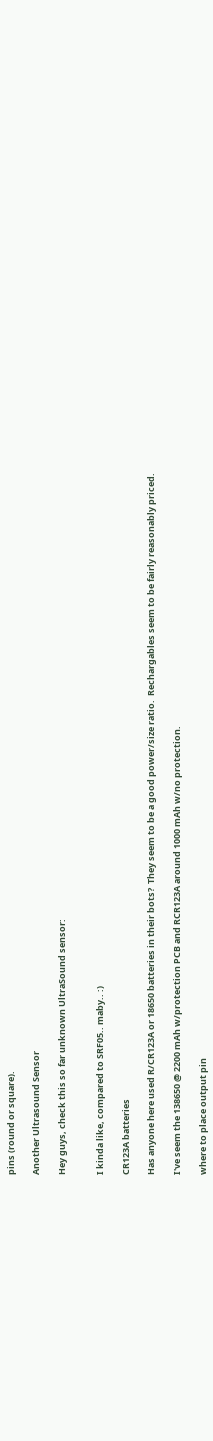pins (round or square).

Another Ultrasound Sensor

Hey guys, check this so far unknown UltraSound sensor:


I kinda like, compared to SRF05.. maby.. :)

CR123A batteries

Has anyone here used R/CR123A or 18650 batteries in their bots?  They seem to be a good power/size ratio.  Rechargables seem to be fairly reasonably priced.

I've seem the 138650 @ 2200 mAh w/protection PCB and RCR123A around 1000 mAh w/no protection.

where to place output pin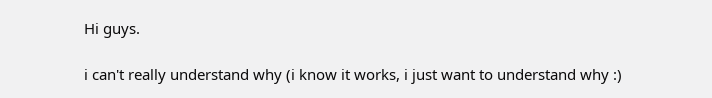Hi guys.

i can't really understand why (i know it works, i just want to understand why :)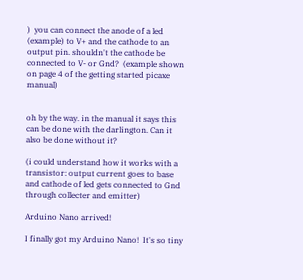)  you can connect the anode of a led (example) to V+ and the cathode to an output pin. shouldn't the cathode be connected to V- or Gnd?  (example shown on page 4 of the getting started picaxe manual)


oh by the way. in the manual it says this can be done with the darlington. Can it also be done without it?

(i could understand how it works with a transistor: output current goes to base and cathode of led gets connected to Gnd through collecter and emitter)

Arduino Nano arrived!

I finally got my Arduino Nano!  It's so tiny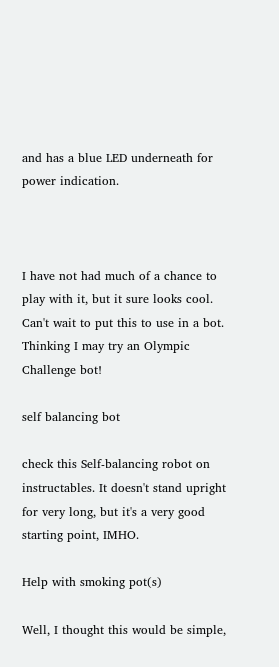and has a blue LED underneath for power indication.



I have not had much of a chance to play with it, but it sure looks cool.   Can't wait to put this to use in a bot.  Thinking I may try an Olympic Challenge bot!

self balancing bot

check this Self-balancing robot on instructables. It doesn't stand upright for very long, but it's a very good starting point, IMHO.

Help with smoking pot(s)

Well, I thought this would be simple,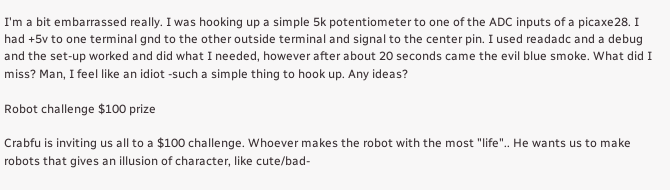I'm a bit embarrassed really. I was hooking up a simple 5k potentiometer to one of the ADC inputs of a picaxe28. I had +5v to one terminal gnd to the other outside terminal and signal to the center pin. I used readadc and a debug and the set-up worked and did what I needed, however after about 20 seconds came the evil blue smoke. What did I miss? Man, I feel like an idiot -such a simple thing to hook up. Any ideas?

Robot challenge $100 prize

Crabfu is inviting us all to a $100 challenge. Whoever makes the robot with the most "life".. He wants us to make robots that gives an illusion of character, like cute/bad-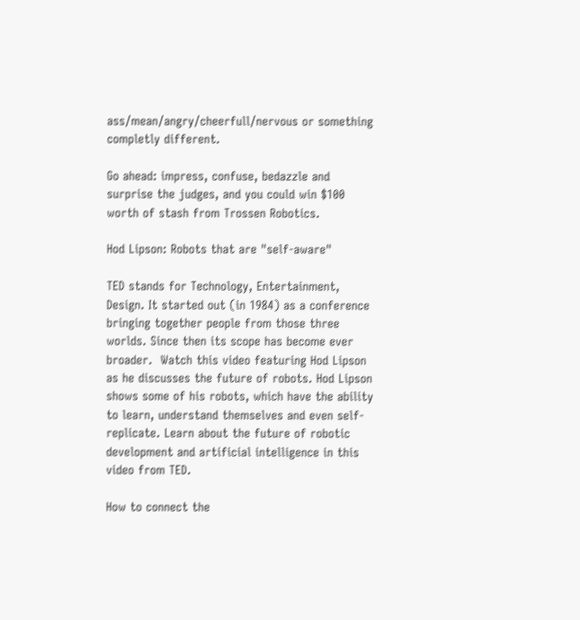ass/mean/angry/cheerfull/nervous or something completly different.

Go ahead: impress, confuse, bedazzle and surprise the judges, and you could win $100 worth of stash from Trossen Robotics.

Hod Lipson: Robots that are "self-aware"

TED stands for Technology, Entertainment, Design. It started out (in 1984) as a conference bringing together people from those three worlds. Since then its scope has become ever broader.  Watch this video featuring Hod Lipson as he discusses the future of robots. Hod Lipson shows some of his robots, which have the ability to learn, understand themselves and even self-replicate. Learn about the future of robotic development and artificial intelligence in this video from TED.

How to connect the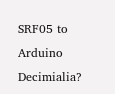SRF05 to Arduino Decimialia?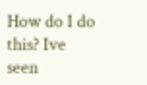How do I do this? Ive seen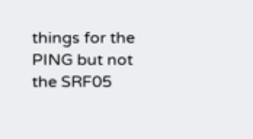things for the PING but not the SRF05